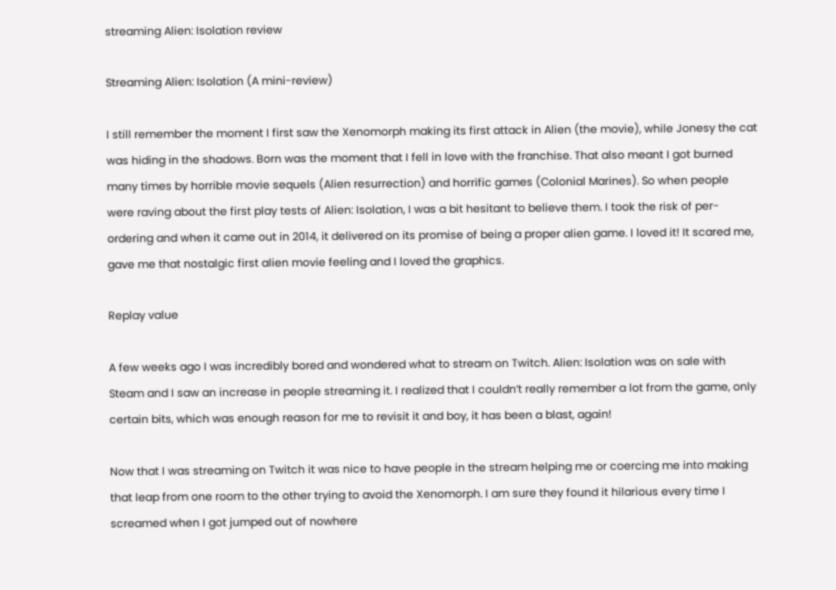streaming Alien: Isolation review

Streaming Alien: Isolation (A mini-review)

I still remember the moment I first saw the Xenomorph making its first attack in Alien (the movie), while Jonesy the cat was hiding in the shadows. Born was the moment that I fell in love with the franchise. That also meant I got burned many times by horrible movie sequels (Alien resurrection) and horrific games (Colonial Marines). So when people were raving about the first play tests of Alien: Isolation, I was a bit hesitant to believe them. I took the risk of per-ordering and when it came out in 2014, it delivered on its promise of being a proper alien game. I loved it! It scared me, gave me that nostalgic first alien movie feeling and I loved the graphics.

Replay value

A few weeks ago I was incredibly bored and wondered what to stream on Twitch. Alien: Isolation was on sale with Steam and I saw an increase in people streaming it. I realized that I couldn’t really remember a lot from the game, only certain bits, which was enough reason for me to revisit it and boy, it has been a blast, again!

Now that I was streaming on Twitch it was nice to have people in the stream helping me or coercing me into making that leap from one room to the other trying to avoid the Xenomorph. I am sure they found it hilarious every time I screamed when I got jumped out of nowhere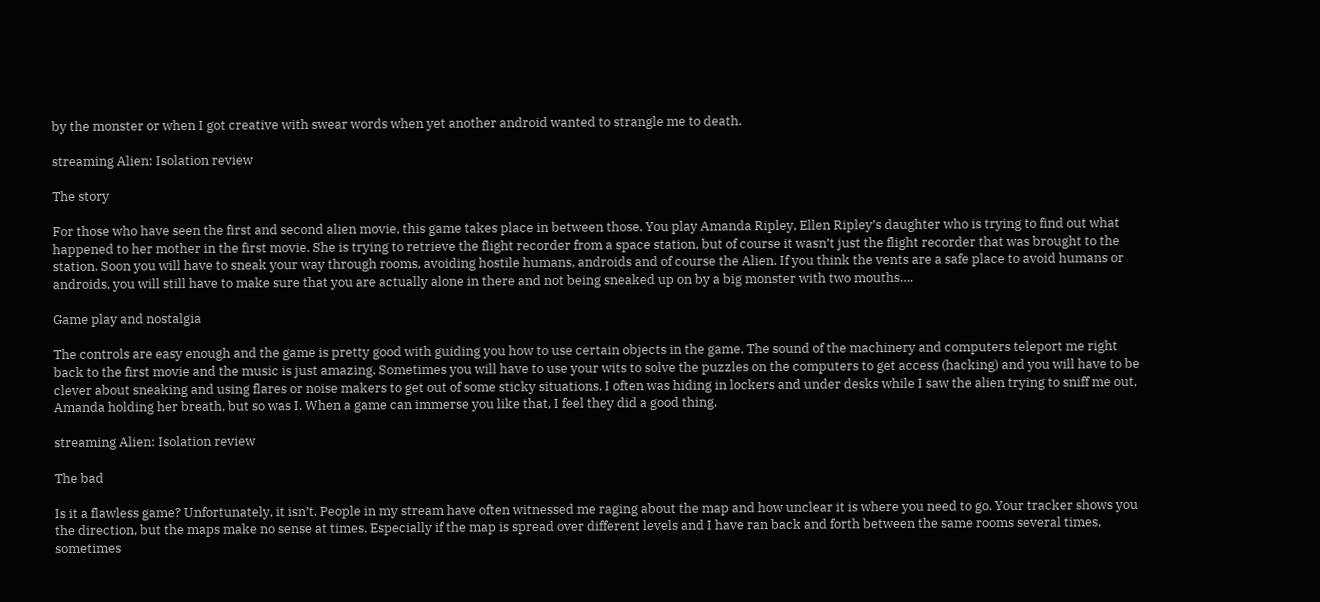by the monster or when I got creative with swear words when yet another android wanted to strangle me to death.

streaming Alien: Isolation review

The story

For those who have seen the first and second alien movie, this game takes place in between those. You play Amanda Ripley, Ellen Ripley’s daughter who is trying to find out what happened to her mother in the first movie. She is trying to retrieve the flight recorder from a space station, but of course it wasn’t just the flight recorder that was brought to the station. Soon you will have to sneak your way through rooms, avoiding hostile humans, androids and of course the Alien. If you think the vents are a safe place to avoid humans or androids, you will still have to make sure that you are actually alone in there and not being sneaked up on by a big monster with two mouths….

Game play and nostalgia

The controls are easy enough and the game is pretty good with guiding you how to use certain objects in the game. The sound of the machinery and computers teleport me right back to the first movie and the music is just amazing. Sometimes you will have to use your wits to solve the puzzles on the computers to get access (hacking) and you will have to be clever about sneaking and using flares or noise makers to get out of some sticky situations. I often was hiding in lockers and under desks while I saw the alien trying to sniff me out, Amanda holding her breath, but so was I. When a game can immerse you like that, I feel they did a good thing.

streaming Alien: Isolation review

The bad

Is it a flawless game? Unfortunately, it isn’t. People in my stream have often witnessed me raging about the map and how unclear it is where you need to go. Your tracker shows you the direction, but the maps make no sense at times. Especially if the map is spread over different levels and I have ran back and forth between the same rooms several times, sometimes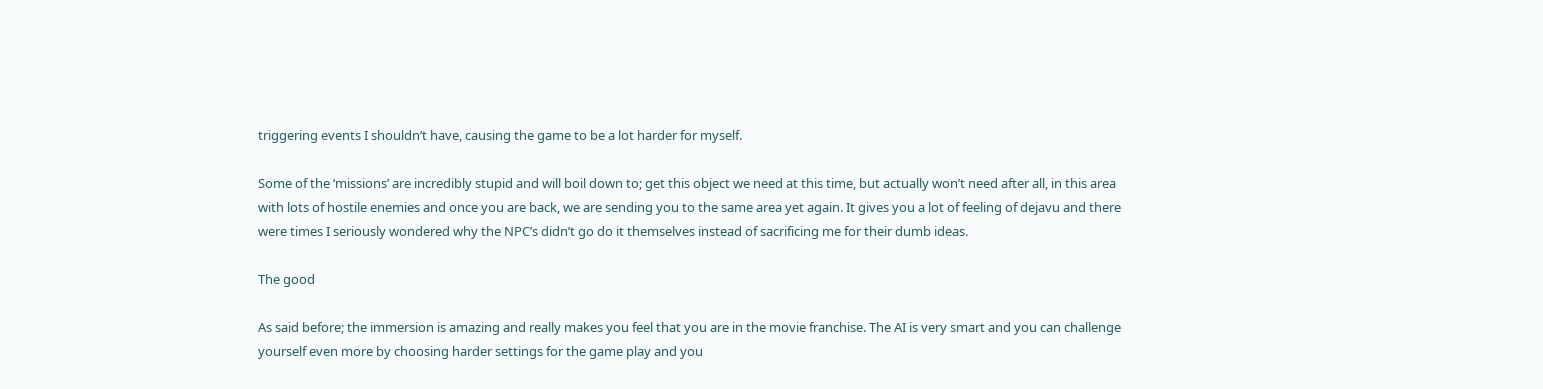triggering events I shouldn’t have, causing the game to be a lot harder for myself.

Some of the ‘missions’ are incredibly stupid and will boil down to; get this object we need at this time, but actually won’t need after all, in this area with lots of hostile enemies and once you are back, we are sending you to the same area yet again. It gives you a lot of feeling of dejavu and there were times I seriously wondered why the NPC’s didn’t go do it themselves instead of sacrificing me for their dumb ideas.

The good

As said before; the immersion is amazing and really makes you feel that you are in the movie franchise. The AI is very smart and you can challenge yourself even more by choosing harder settings for the game play and you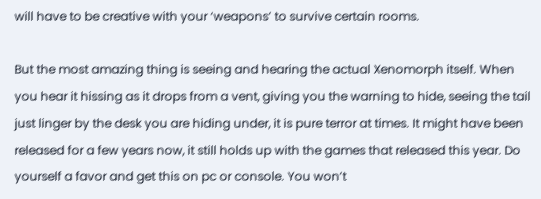will have to be creative with your ‘weapons’ to survive certain rooms.

But the most amazing thing is seeing and hearing the actual Xenomorph itself. When you hear it hissing as it drops from a vent, giving you the warning to hide, seeing the tail just linger by the desk you are hiding under, it is pure terror at times. It might have been released for a few years now, it still holds up with the games that released this year. Do yourself a favor and get this on pc or console. You won’t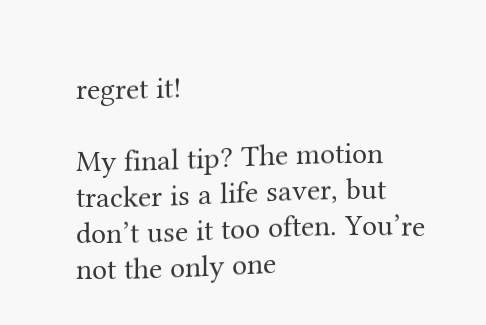regret it!

My final tip? The motion tracker is a life saver, but don’t use it too often. You’re not the only one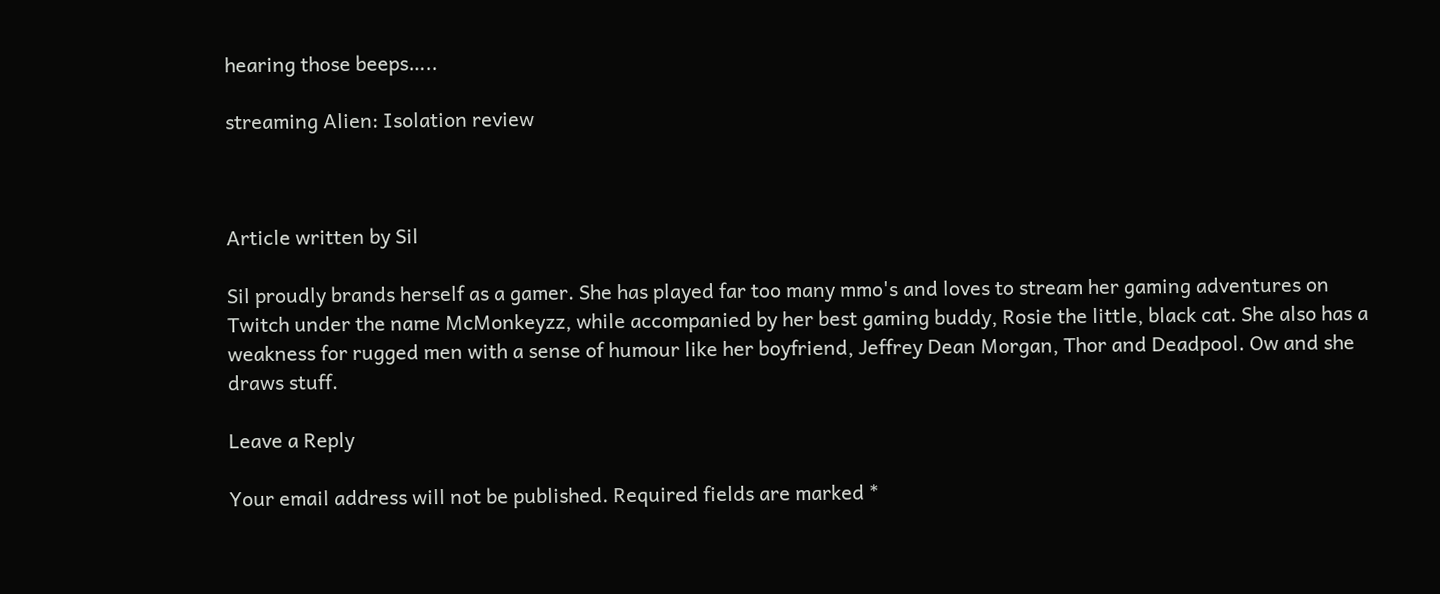hearing those beeps…..

streaming Alien: Isolation review



Article written by Sil

Sil proudly brands herself as a gamer. She has played far too many mmo's and loves to stream her gaming adventures on Twitch under the name McMonkeyzz, while accompanied by her best gaming buddy, Rosie the little, black cat. She also has a weakness for rugged men with a sense of humour like her boyfriend, Jeffrey Dean Morgan, Thor and Deadpool. Ow and she draws stuff.

Leave a Reply

Your email address will not be published. Required fields are marked *